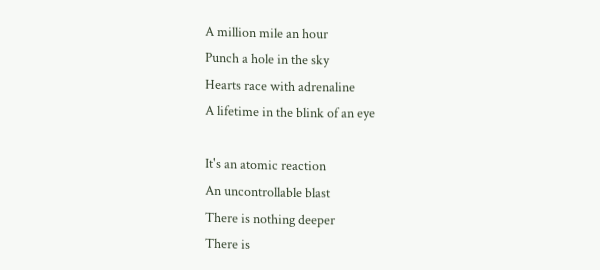A million mile an hour
Punch a hole in the sky
Hearts race with adrenaline
A lifetime in the blink of an eye

It's an atomic reaction
An uncontrollable blast
There is nothing deeper
There is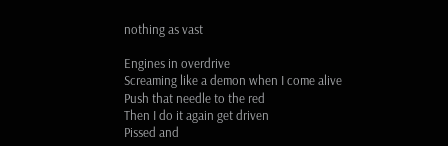nothing as vast

Engines in overdrive
Screaming like a demon when I come alive
Push that needle to the red
Then I do it again get driven
Pissed and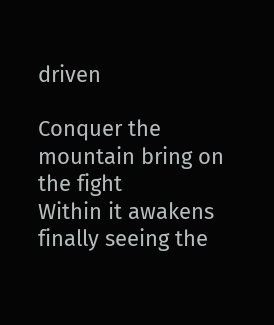driven

Conquer the mountain bring on the fight
Within it awakens finally seeing the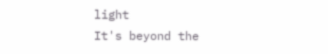light
It's beyond the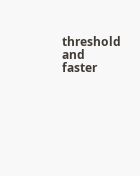threshold and faster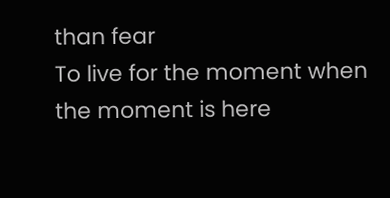than fear
To live for the moment when the moment is here